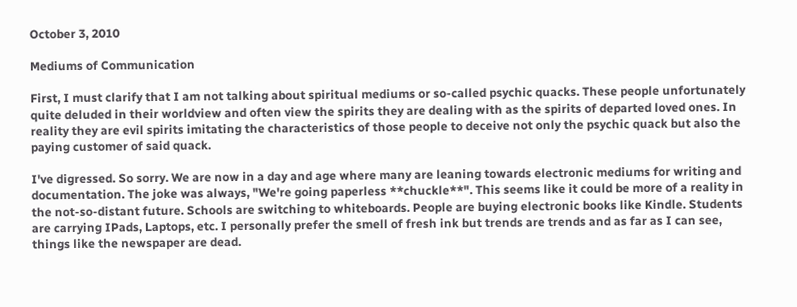October 3, 2010

Mediums of Communication

First, I must clarify that I am not talking about spiritual mediums or so-called psychic quacks. These people unfortunately quite deluded in their worldview and often view the spirits they are dealing with as the spirits of departed loved ones. In reality they are evil spirits imitating the characteristics of those people to deceive not only the psychic quack but also the paying customer of said quack.

I've digressed. So sorry. We are now in a day and age where many are leaning towards electronic mediums for writing and documentation. The joke was always, "We're going paperless **chuckle**". This seems like it could be more of a reality in the not-so-distant future. Schools are switching to whiteboards. People are buying electronic books like Kindle. Students are carrying IPads, Laptops, etc. I personally prefer the smell of fresh ink but trends are trends and as far as I can see, things like the newspaper are dead.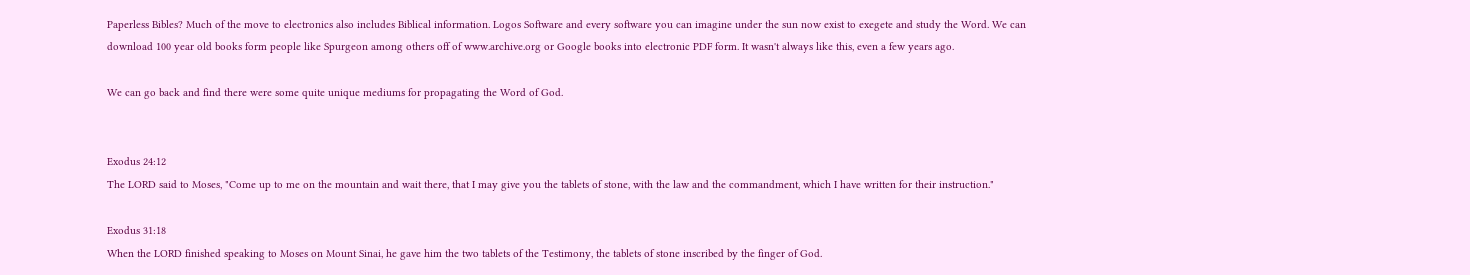Paperless Bibles? Much of the move to electronics also includes Biblical information. Logos Software and every software you can imagine under the sun now exist to exegete and study the Word. We can download 100 year old books form people like Spurgeon among others off of www.archive.org or Google books into electronic PDF form. It wasn't always like this, even a few years ago.

We can go back and find there were some quite unique mediums for propagating the Word of God.


Exodus 24:12
The LORD said to Moses, "Come up to me on the mountain and wait there, that I may give you the tablets of stone, with the law and the commandment, which I have written for their instruction."

Exodus 31:18
When the LORD finished speaking to Moses on Mount Sinai, he gave him the two tablets of the Testimony, the tablets of stone inscribed by the finger of God.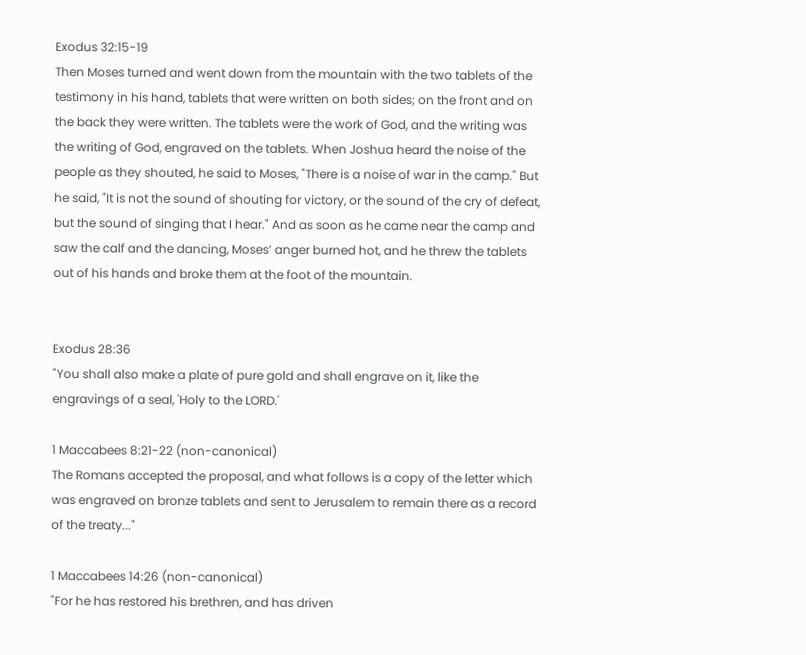Exodus 32:15-19
Then Moses turned and went down from the mountain with the two tablets of the testimony in his hand, tablets that were written on both sides; on the front and on the back they were written. The tablets were the work of God, and the writing was the writing of God, engraved on the tablets. When Joshua heard the noise of the people as they shouted, he said to Moses, "There is a noise of war in the camp." But he said, "It is not the sound of shouting for victory, or the sound of the cry of defeat, but the sound of singing that I hear." And as soon as he came near the camp and saw the calf and the dancing, Moses’ anger burned hot, and he threw the tablets out of his hands and broke them at the foot of the mountain.


Exodus 28:36
"You shall also make a plate of pure gold and shall engrave on it, like the engravings of a seal, 'Holy to the LORD.'

1 Maccabees 8:21-22 (non-canonical)
The Romans accepted the proposal, and what follows is a copy of the letter which was engraved on bronze tablets and sent to Jerusalem to remain there as a record of the treaty..."

1 Maccabees 14:26 (non-canonical)
"For he has restored his brethren, and has driven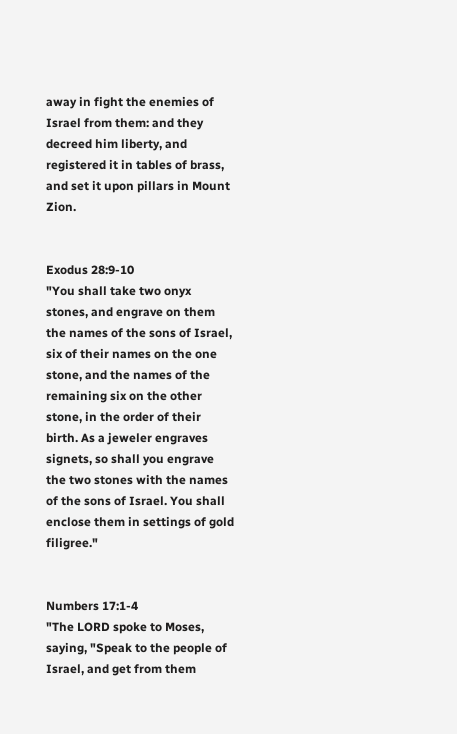away in fight the enemies of Israel from them: and they decreed him liberty, and registered it in tables of brass, and set it upon pillars in Mount Zion.


Exodus 28:9-10
"You shall take two onyx stones, and engrave on them the names of the sons of Israel, six of their names on the one stone, and the names of the remaining six on the other stone, in the order of their birth. As a jeweler engraves signets, so shall you engrave the two stones with the names of the sons of Israel. You shall enclose them in settings of gold filigree."


Numbers 17:1-4
"The LORD spoke to Moses, saying, "Speak to the people of Israel, and get from them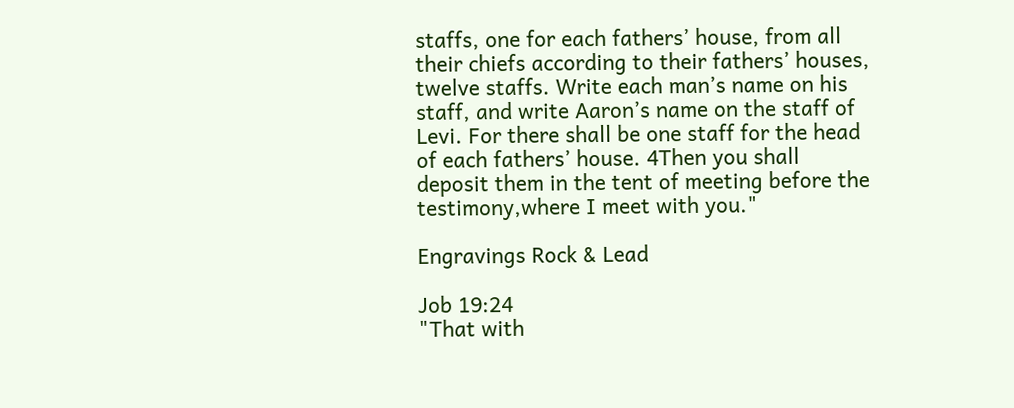staffs, one for each fathers’ house, from all their chiefs according to their fathers’ houses, twelve staffs. Write each man’s name on his staff, and write Aaron’s name on the staff of Levi. For there shall be one staff for the head of each fathers’ house. 4Then you shall deposit them in the tent of meeting before the testimony,where I meet with you."

Engravings Rock & Lead

Job 19:24
"That with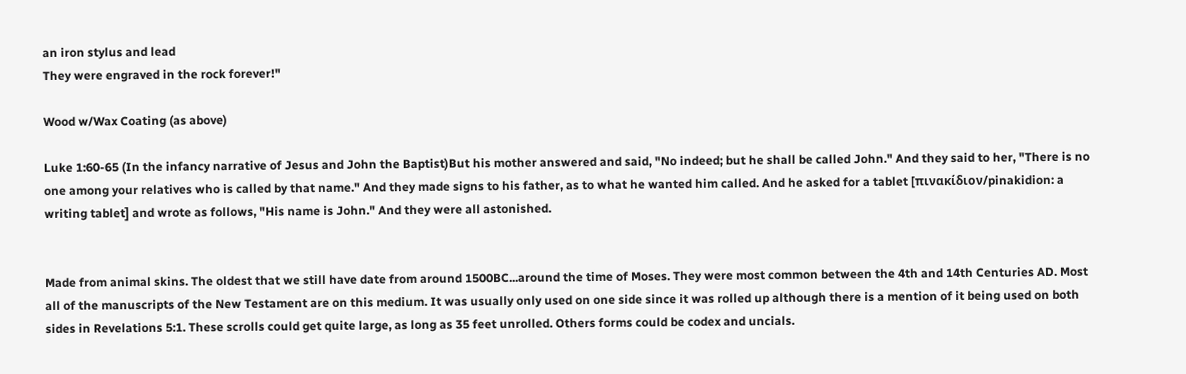an iron stylus and lead
They were engraved in the rock forever!"

Wood w/Wax Coating (as above)

Luke 1:60-65 (In the infancy narrative of Jesus and John the Baptist)But his mother answered and said, "No indeed; but he shall be called John." And they said to her, "There is no one among your relatives who is called by that name." And they made signs to his father, as to what he wanted him called. And he asked for a tablet [πινακίδιον/pinakidion: a writing tablet] and wrote as follows, "His name is John." And they were all astonished.


Made from animal skins. The oldest that we still have date from around 1500BC...around the time of Moses. They were most common between the 4th and 14th Centuries AD. Most all of the manuscripts of the New Testament are on this medium. It was usually only used on one side since it was rolled up although there is a mention of it being used on both sides in Revelations 5:1. These scrolls could get quite large, as long as 35 feet unrolled. Others forms could be codex and uncials.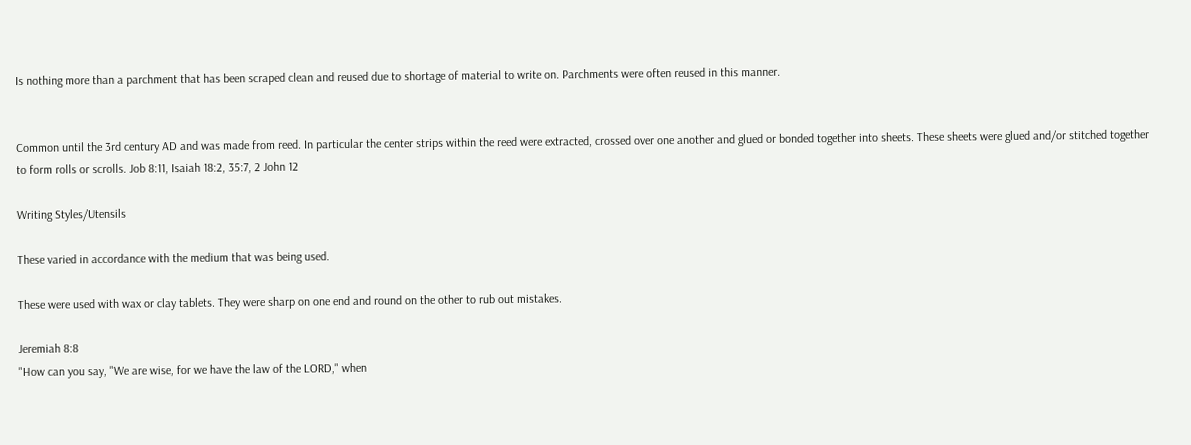Is nothing more than a parchment that has been scraped clean and reused due to shortage of material to write on. Parchments were often reused in this manner.


Common until the 3rd century AD and was made from reed. In particular the center strips within the reed were extracted, crossed over one another and glued or bonded together into sheets. These sheets were glued and/or stitched together to form rolls or scrolls. Job 8:11, Isaiah 18:2, 35:7, 2 John 12

Writing Styles/Utensils

These varied in accordance with the medium that was being used.

These were used with wax or clay tablets. They were sharp on one end and round on the other to rub out mistakes.

Jeremiah 8:8
"How can you say, "We are wise, for we have the law of the LORD," when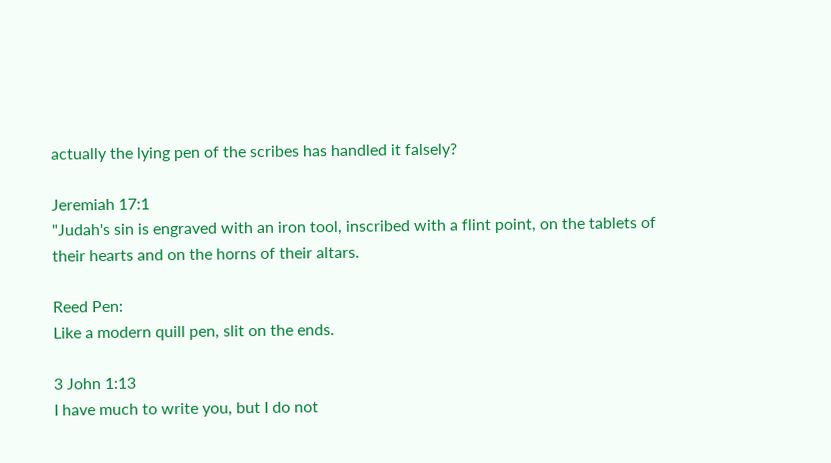actually the lying pen of the scribes has handled it falsely?

Jeremiah 17:1
"Judah's sin is engraved with an iron tool, inscribed with a flint point, on the tablets of their hearts and on the horns of their altars.

Reed Pen:
Like a modern quill pen, slit on the ends.

3 John 1:13
I have much to write you, but I do not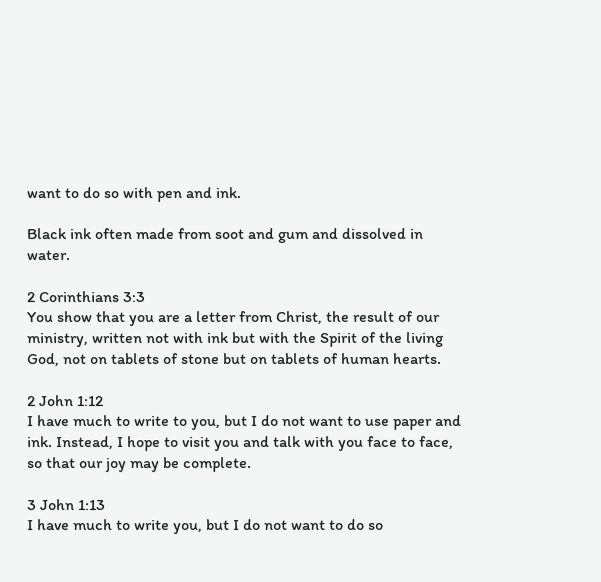want to do so with pen and ink.

Black ink often made from soot and gum and dissolved in water.

2 Corinthians 3:3
You show that you are a letter from Christ, the result of our ministry, written not with ink but with the Spirit of the living God, not on tablets of stone but on tablets of human hearts.

2 John 1:12
I have much to write to you, but I do not want to use paper and ink. Instead, I hope to visit you and talk with you face to face, so that our joy may be complete.

3 John 1:13
I have much to write you, but I do not want to do so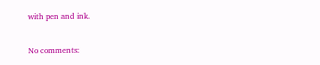with pen and ink.

No comments: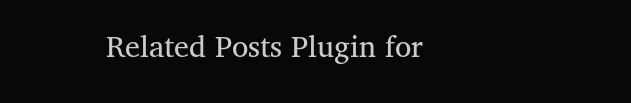Related Posts Plugin for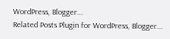WordPress, Blogger...
Related Posts Plugin for WordPress, Blogger...